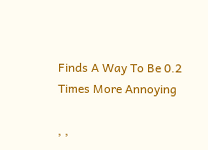Finds A Way To Be 0.2 Times More Annoying

, ,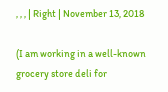, , , | Right | November 13, 2018

(I am working in a well-known grocery store deli for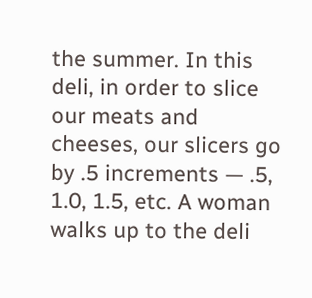the summer. In this deli, in order to slice our meats and cheeses, our slicers go by .5 increments — .5, 1.0, 1.5, etc. A woman walks up to the deli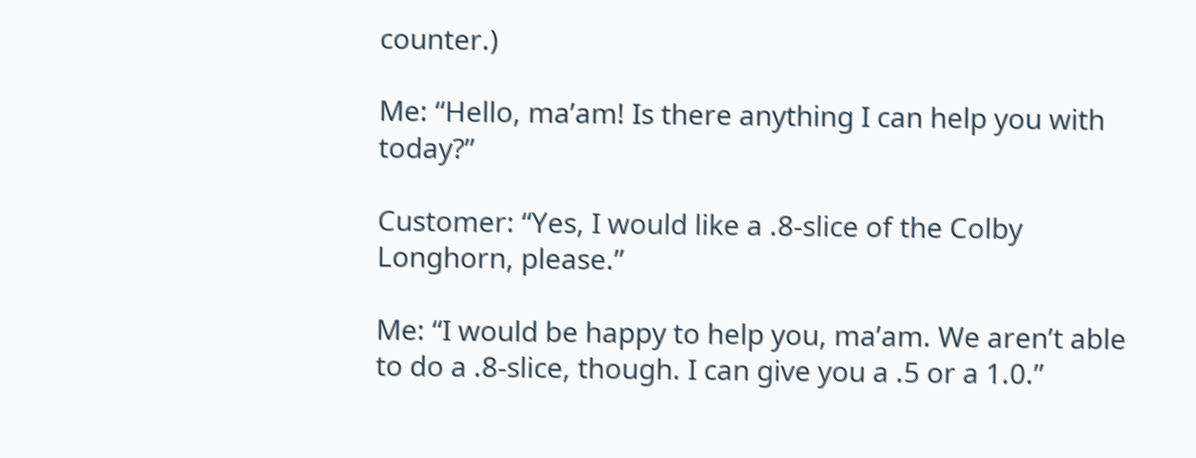counter.)

Me: “Hello, ma’am! Is there anything I can help you with today?”

Customer: “Yes, I would like a .8-slice of the Colby Longhorn, please.”

Me: “I would be happy to help you, ma’am. We aren’t able to do a .8-slice, though. I can give you a .5 or a 1.0.”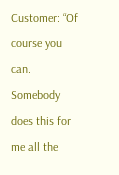Customer: “Of course you can. Somebody does this for me all the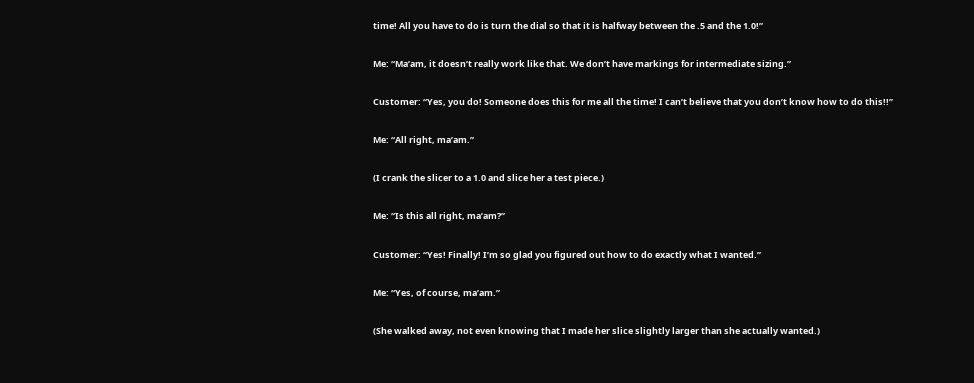time! All you have to do is turn the dial so that it is halfway between the .5 and the 1.0!”

Me: “Ma’am, it doesn’t really work like that. We don’t have markings for intermediate sizing.”

Customer: “Yes, you do! Someone does this for me all the time! I can’t believe that you don’t know how to do this!!”

Me: “All right, ma’am.”

(I crank the slicer to a 1.0 and slice her a test piece.)

Me: “Is this all right, ma’am?”

Customer: “Yes! Finally! I’m so glad you figured out how to do exactly what I wanted.”

Me: “Yes, of course, ma’am.”

(She walked away, not even knowing that I made her slice slightly larger than she actually wanted.)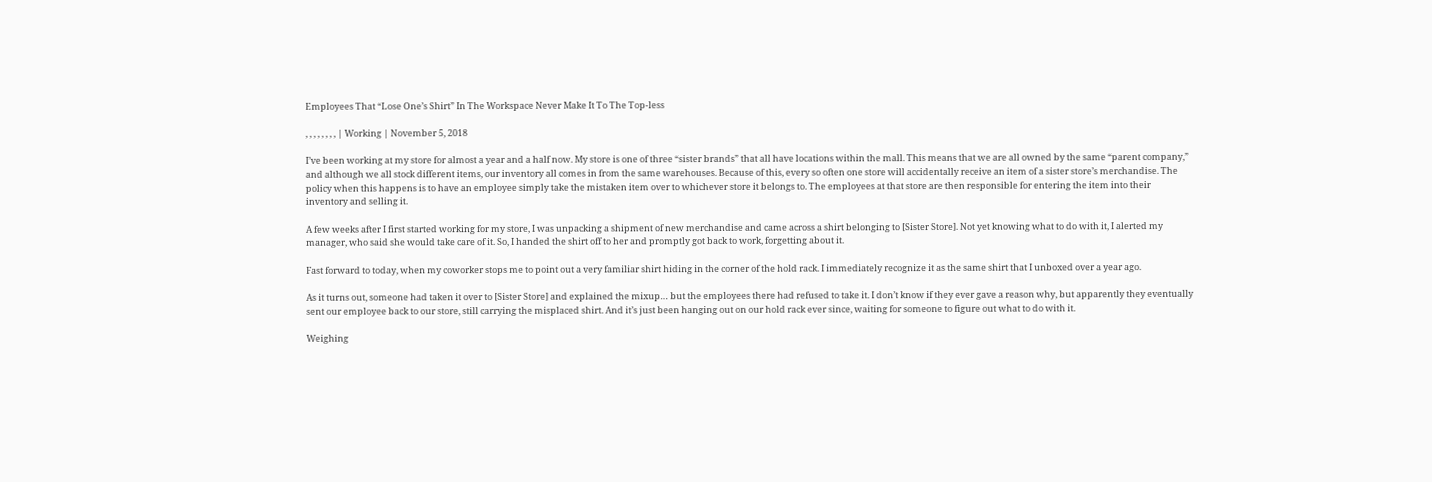Employees That “Lose One’s Shirt” In The Workspace Never Make It To The Top-less

, , , , , , , , | Working | November 5, 2018

I’ve been working at my store for almost a year and a half now. My store is one of three “sister brands” that all have locations within the mall. This means that we are all owned by the same “parent company,” and although we all stock different items, our inventory all comes in from the same warehouses. Because of this, every so often one store will accidentally receive an item of a sister store’s merchandise. The policy when this happens is to have an employee simply take the mistaken item over to whichever store it belongs to. The employees at that store are then responsible for entering the item into their inventory and selling it.

A few weeks after I first started working for my store, I was unpacking a shipment of new merchandise and came across a shirt belonging to [Sister Store]. Not yet knowing what to do with it, I alerted my manager, who said she would take care of it. So, I handed the shirt off to her and promptly got back to work, forgetting about it.

Fast forward to today, when my coworker stops me to point out a very familiar shirt hiding in the corner of the hold rack. I immediately recognize it as the same shirt that I unboxed over a year ago.

As it turns out, someone had taken it over to [Sister Store] and explained the mixup… but the employees there had refused to take it. I don’t know if they ever gave a reason why, but apparently they eventually sent our employee back to our store, still carrying the misplaced shirt. And it’s just been hanging out on our hold rack ever since, waiting for someone to figure out what to do with it.

Weighing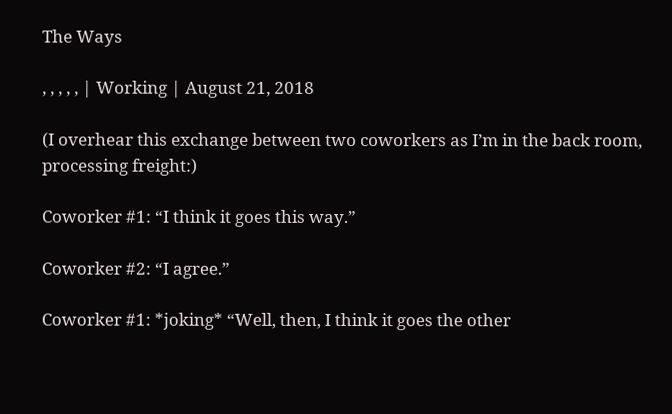The Ways

, , , , , | Working | August 21, 2018

(I overhear this exchange between two coworkers as I’m in the back room, processing freight:)

Coworker #1: “I think it goes this way.”

Coworker #2: “I agree.”

Coworker #1: *joking* “Well, then, I think it goes the other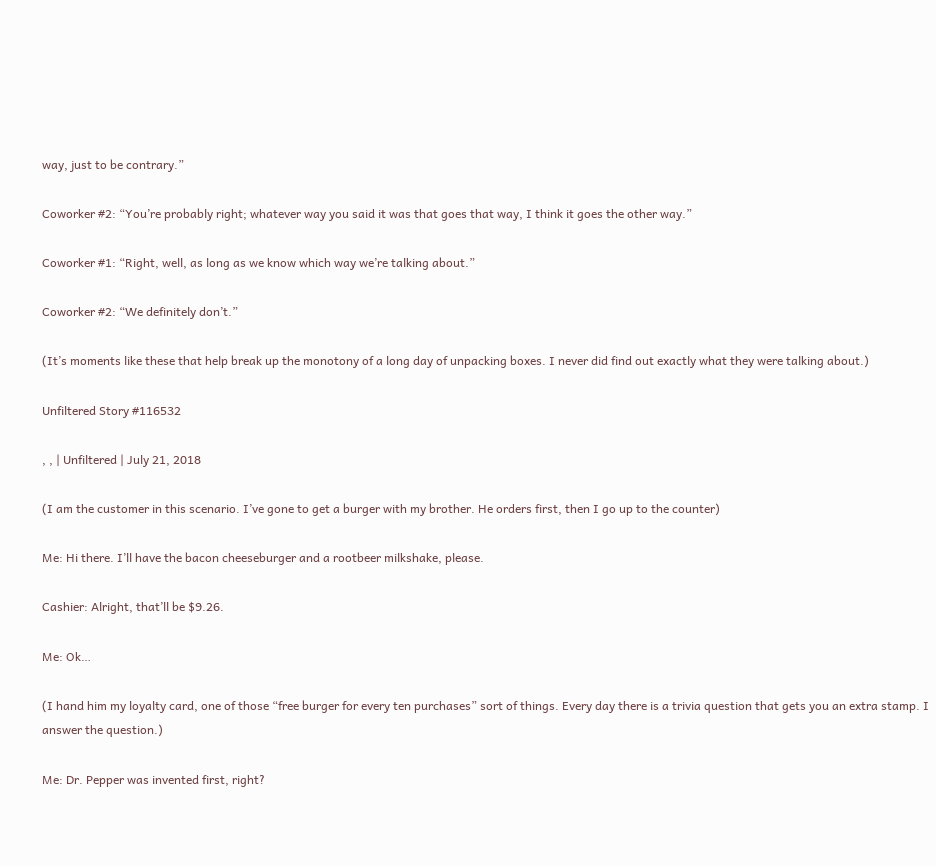way, just to be contrary.”

Coworker #2: “You’re probably right; whatever way you said it was that goes that way, I think it goes the other way.”

Coworker #1: “Right, well, as long as we know which way we’re talking about.”

Coworker #2: “We definitely don’t.”

(It’s moments like these that help break up the monotony of a long day of unpacking boxes. I never did find out exactly what they were talking about.)

Unfiltered Story #116532

, , | Unfiltered | July 21, 2018

(I am the customer in this scenario. I’ve gone to get a burger with my brother. He orders first, then I go up to the counter)

Me: Hi there. I’ll have the bacon cheeseburger and a rootbeer milkshake, please.

Cashier: Alright, that’ll be $9.26.

Me: Ok…

(I hand him my loyalty card, one of those “free burger for every ten purchases” sort of things. Every day there is a trivia question that gets you an extra stamp. I answer the question.)

Me: Dr. Pepper was invented first, right?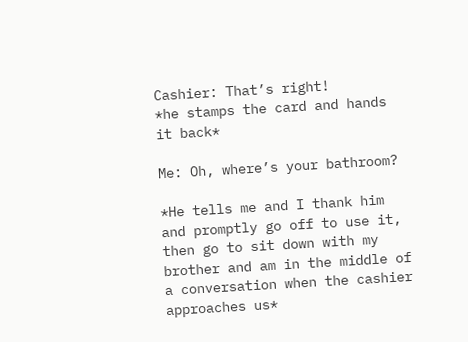Cashier: That’s right!
*he stamps the card and hands it back*

Me: Oh, where’s your bathroom?

*He tells me and I thank him and promptly go off to use it, then go to sit down with my brother and am in the middle of a conversation when the cashier approaches us*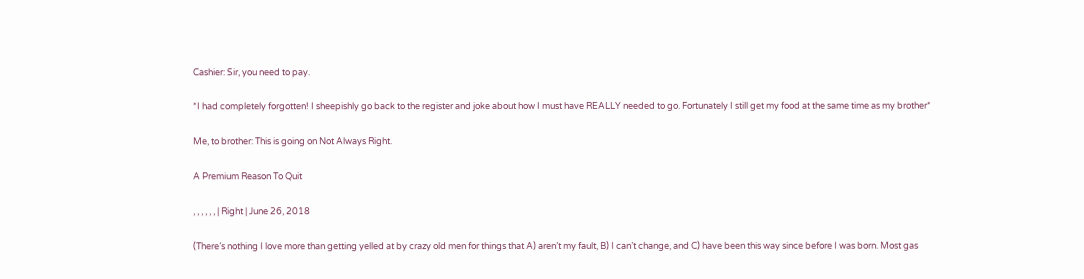Cashier: Sir, you need to pay.

*I had completely forgotten! I sheepishly go back to the register and joke about how I must have REALLY needed to go. Fortunately I still get my food at the same time as my brother*

Me, to brother: This is going on Not Always Right.

A Premium Reason To Quit

, , , , , , | Right | June 26, 2018

(There’s nothing I love more than getting yelled at by crazy old men for things that A) aren’t my fault, B) I can’t change, and C) have been this way since before I was born. Most gas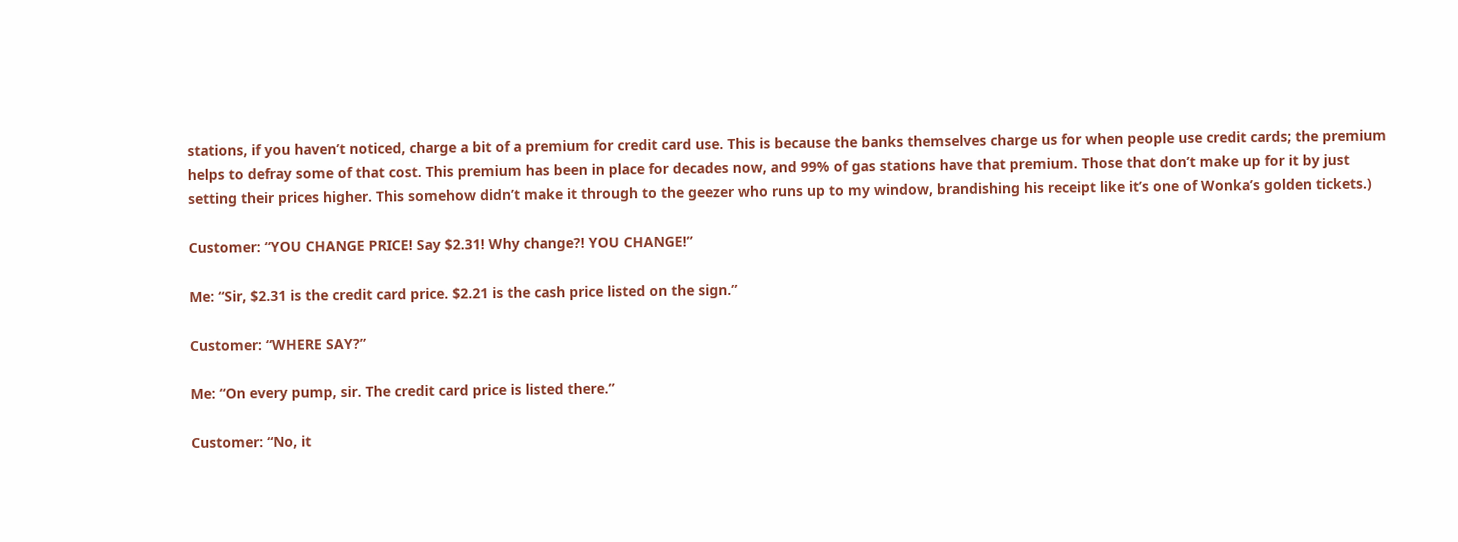stations, if you haven’t noticed, charge a bit of a premium for credit card use. This is because the banks themselves charge us for when people use credit cards; the premium helps to defray some of that cost. This premium has been in place for decades now, and 99% of gas stations have that premium. Those that don’t make up for it by just setting their prices higher. This somehow didn’t make it through to the geezer who runs up to my window, brandishing his receipt like it’s one of Wonka’s golden tickets.)

Customer: “YOU CHANGE PRICE! Say $2.31! Why change?! YOU CHANGE!”

Me: “Sir, $2.31 is the credit card price. $2.21 is the cash price listed on the sign.”

Customer: “WHERE SAY?”

Me: “On every pump, sir. The credit card price is listed there.”

Customer: “No, it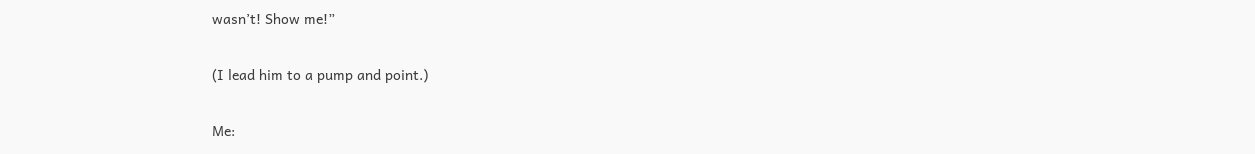wasn’t! Show me!”

(I lead him to a pump and point.)

Me: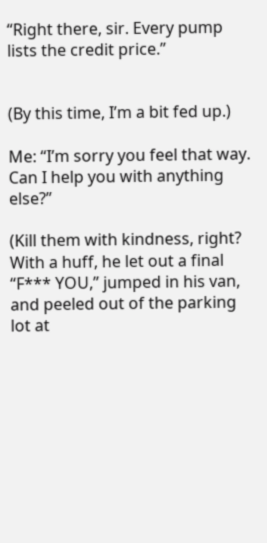“Right there, sir. Every pump lists the credit price.”


(By this time, I’m a bit fed up.)

Me: “I’m sorry you feel that way. Can I help you with anything else?”

(Kill them with kindness, right? With a huff, he let out a final “F*** YOU,” jumped in his van, and peeled out of the parking lot at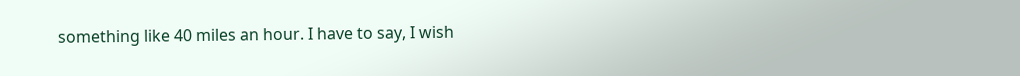something like 40 miles an hour. I have to say, I wish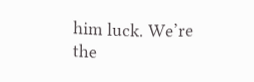him luck. We’re the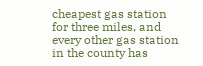cheapest gas station for three miles, and every other gas station in the county has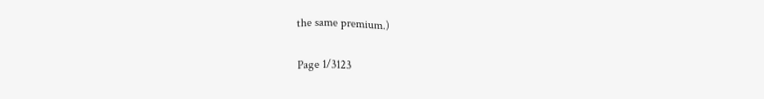the same premium.)

Page 1/3123